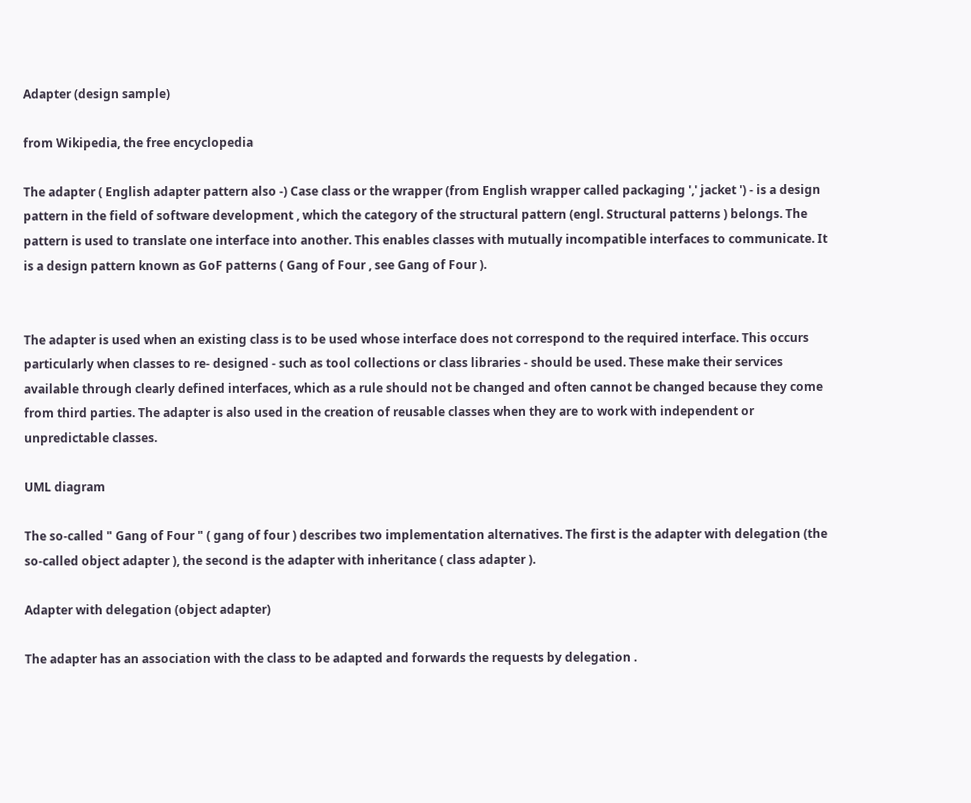Adapter (design sample)

from Wikipedia, the free encyclopedia

The adapter ( English adapter pattern also -) Case class or the wrapper (from English wrapper called packaging ',' jacket ') - is a design pattern in the field of software development , which the category of the structural pattern (engl. Structural patterns ) belongs. The pattern is used to translate one interface into another. This enables classes with mutually incompatible interfaces to communicate. It is a design pattern known as GoF patterns ( Gang of Four , see Gang of Four ).


The adapter is used when an existing class is to be used whose interface does not correspond to the required interface. This occurs particularly when classes to re- designed - such as tool collections or class libraries - should be used. These make their services available through clearly defined interfaces, which as a rule should not be changed and often cannot be changed because they come from third parties. The adapter is also used in the creation of reusable classes when they are to work with independent or unpredictable classes.

UML diagram

The so-called " Gang of Four " ( gang of four ) describes two implementation alternatives. The first is the adapter with delegation (the so-called object adapter ), the second is the adapter with inheritance ( class adapter ).

Adapter with delegation (object adapter)

The adapter has an association with the class to be adapted and forwards the requests by delegation .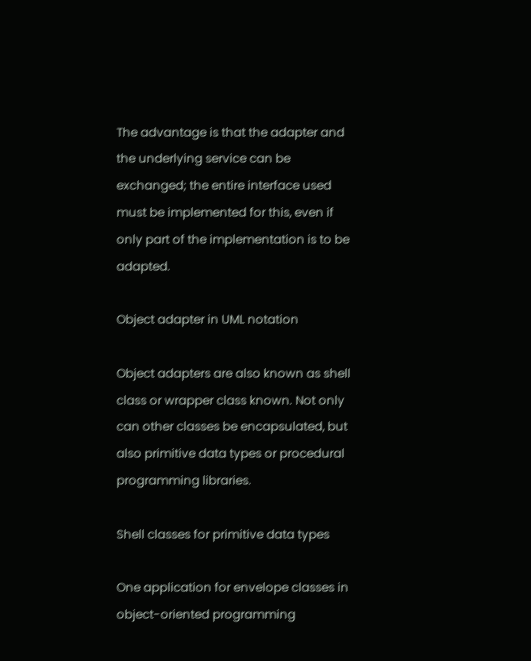The advantage is that the adapter and the underlying service can be exchanged; the entire interface used must be implemented for this, even if only part of the implementation is to be adapted.

Object adapter in UML notation

Object adapters are also known as shell class or wrapper class known. Not only can other classes be encapsulated, but also primitive data types or procedural programming libraries.

Shell classes for primitive data types

One application for envelope classes in object-oriented programming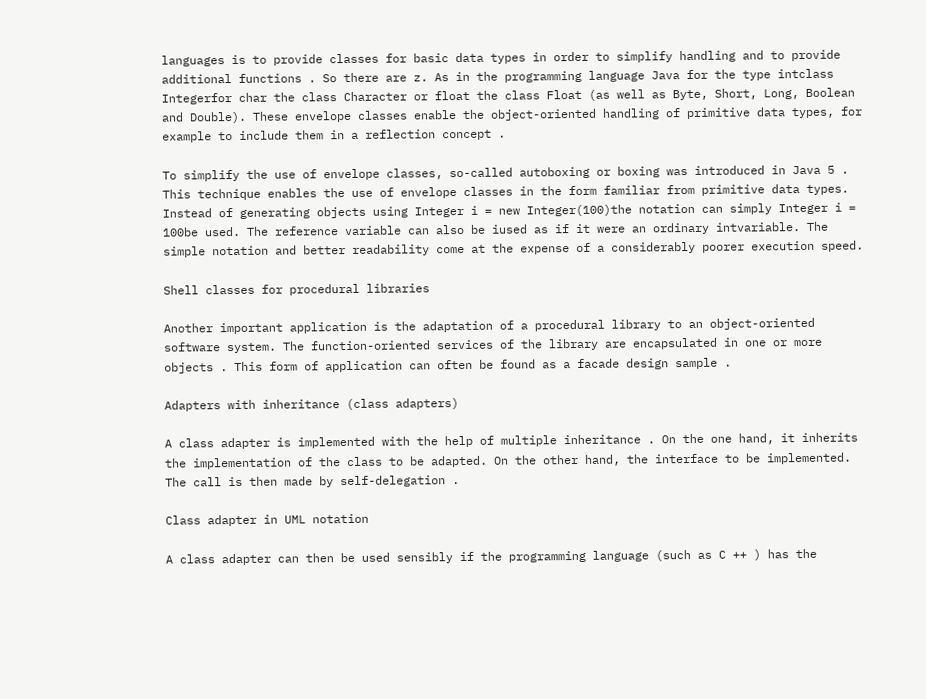languages is to provide classes for basic data types in order to simplify handling and to provide additional functions . So there are z. As in the programming language Java for the type intclass Integerfor char the class Character or float the class Float (as well as Byte, Short, Long, Boolean and Double). These envelope classes enable the object-oriented handling of primitive data types, for example to include them in a reflection concept .

To simplify the use of envelope classes, so-called autoboxing or boxing was introduced in Java 5 . This technique enables the use of envelope classes in the form familiar from primitive data types. Instead of generating objects using Integer i = new Integer(100)the notation can simply Integer i = 100be used. The reference variable can also be iused as if it were an ordinary intvariable. The simple notation and better readability come at the expense of a considerably poorer execution speed.

Shell classes for procedural libraries

Another important application is the adaptation of a procedural library to an object-oriented software system. The function-oriented services of the library are encapsulated in one or more objects . This form of application can often be found as a facade design sample .

Adapters with inheritance (class adapters)

A class adapter is implemented with the help of multiple inheritance . On the one hand, it inherits the implementation of the class to be adapted. On the other hand, the interface to be implemented. The call is then made by self-delegation .

Class adapter in UML notation

A class adapter can then be used sensibly if the programming language (such as C ++ ) has the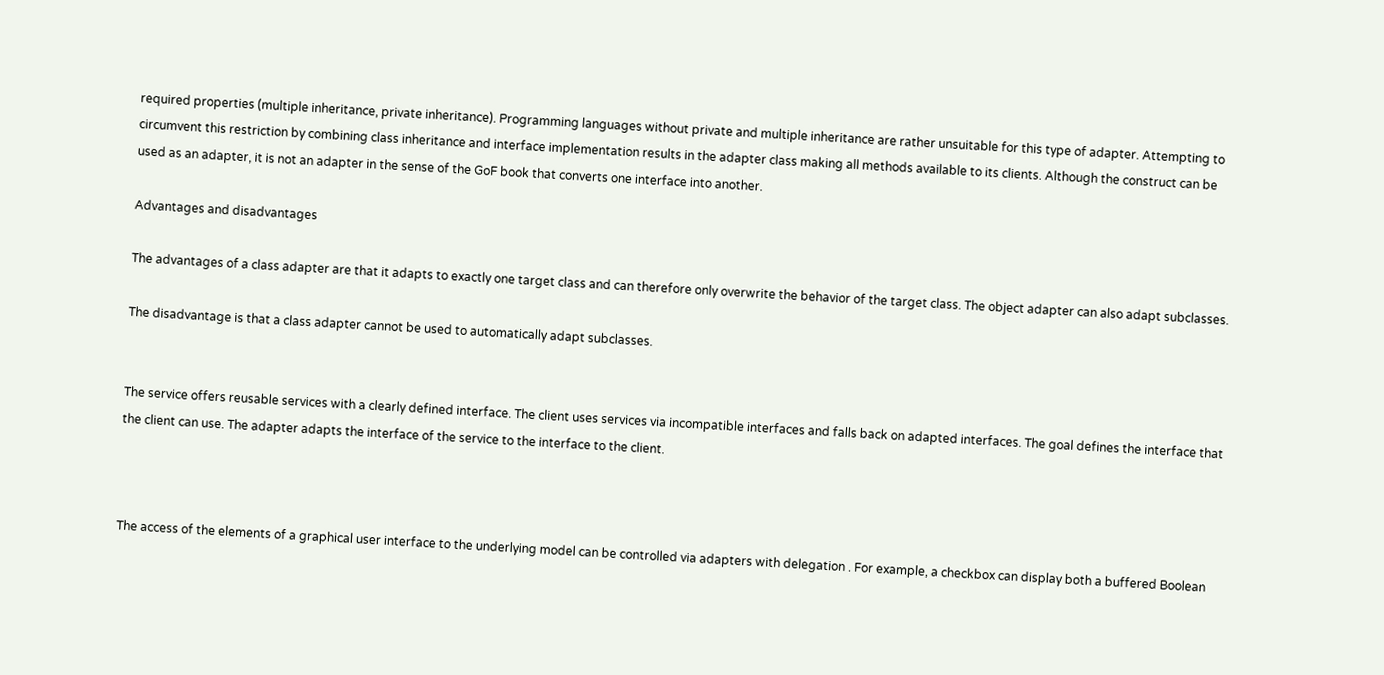required properties (multiple inheritance, private inheritance). Programming languages without private and multiple inheritance are rather unsuitable for this type of adapter. Attempting to circumvent this restriction by combining class inheritance and interface implementation results in the adapter class making all methods available to its clients. Although the construct can be used as an adapter, it is not an adapter in the sense of the GoF book that converts one interface into another.

Advantages and disadvantages

The advantages of a class adapter are that it adapts to exactly one target class and can therefore only overwrite the behavior of the target class. The object adapter can also adapt subclasses.

The disadvantage is that a class adapter cannot be used to automatically adapt subclasses.


The service offers reusable services with a clearly defined interface. The client uses services via incompatible interfaces and falls back on adapted interfaces. The goal defines the interface that the client can use. The adapter adapts the interface of the service to the interface to the client.



The access of the elements of a graphical user interface to the underlying model can be controlled via adapters with delegation . For example, a checkbox can display both a buffered Boolean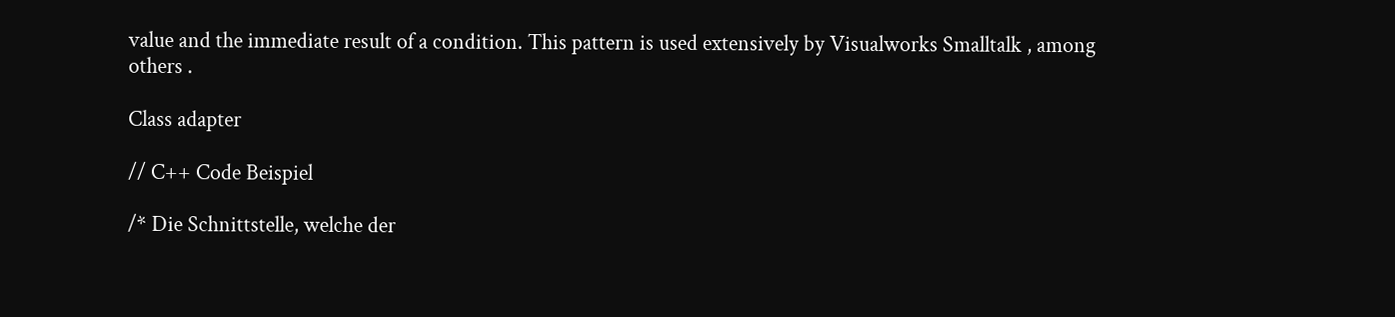value and the immediate result of a condition. This pattern is used extensively by Visualworks Smalltalk , among others .

Class adapter

// C++ Code Beispiel

/* Die Schnittstelle, welche der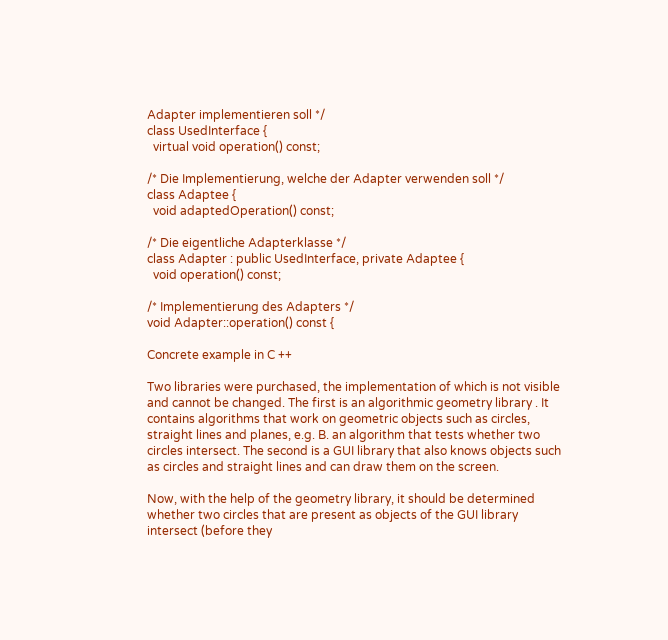Adapter implementieren soll */
class UsedInterface {
  virtual void operation() const;

/* Die Implementierung, welche der Adapter verwenden soll */
class Adaptee {
  void adaptedOperation() const;

/* Die eigentliche Adapterklasse */
class Adapter : public UsedInterface, private Adaptee {
  void operation() const;

/* Implementierung des Adapters */
void Adapter::operation() const {

Concrete example in C ++

Two libraries were purchased, the implementation of which is not visible and cannot be changed. The first is an algorithmic geometry library . It contains algorithms that work on geometric objects such as circles, straight lines and planes, e.g. B. an algorithm that tests whether two circles intersect. The second is a GUI library that also knows objects such as circles and straight lines and can draw them on the screen.

Now, with the help of the geometry library, it should be determined whether two circles that are present as objects of the GUI library intersect (before they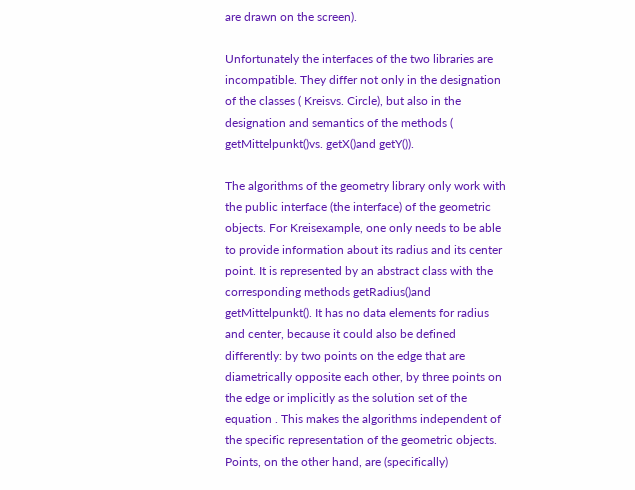are drawn on the screen).

Unfortunately the interfaces of the two libraries are incompatible. They differ not only in the designation of the classes ( Kreisvs. Circle), but also in the designation and semantics of the methods ( getMittelpunkt()vs. getX()and getY()).

The algorithms of the geometry library only work with the public interface (the interface) of the geometric objects. For Kreisexample, one only needs to be able to provide information about its radius and its center point. It is represented by an abstract class with the corresponding methods getRadius()and getMittelpunkt(). It has no data elements for radius and center, because it could also be defined differently: by two points on the edge that are diametrically opposite each other, by three points on the edge or implicitly as the solution set of the equation . This makes the algorithms independent of the specific representation of the geometric objects. Points, on the other hand, are (specifically)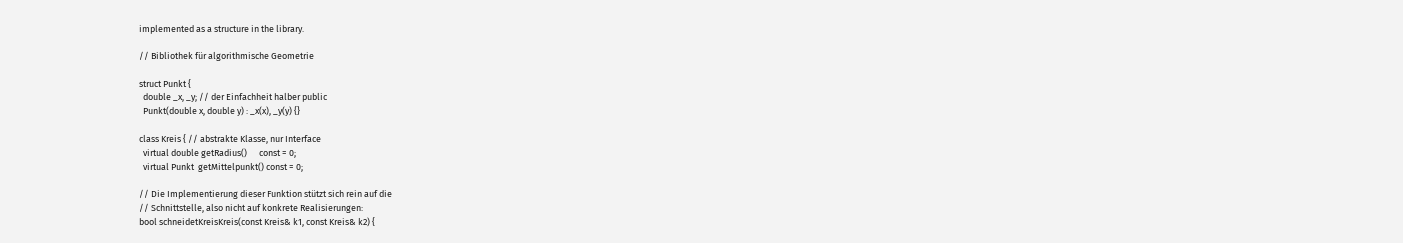implemented as a structure in the library.

// Bibliothek für algorithmische Geometrie

struct Punkt {
  double _x, _y; // der Einfachheit halber public
  Punkt(double x, double y) : _x(x), _y(y) {}

class Kreis { // abstrakte Klasse, nur Interface
  virtual double getRadius()      const = 0;
  virtual Punkt  getMittelpunkt() const = 0;

// Die Implementierung dieser Funktion stützt sich rein auf die
// Schnittstelle, also nicht auf konkrete Realisierungen:
bool schneidetKreisKreis(const Kreis& k1, const Kreis& k2) {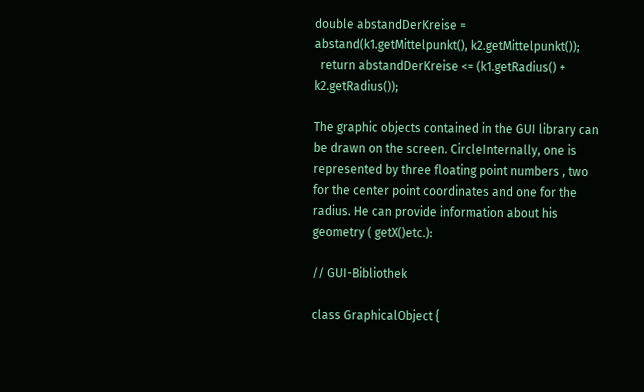double abstandDerKreise = abstand(k1.getMittelpunkt(), k2.getMittelpunkt());
  return abstandDerKreise <= (k1.getRadius() + k2.getRadius());

The graphic objects contained in the GUI library can be drawn on the screen. CircleInternally, one is represented by three floating point numbers , two for the center point coordinates and one for the radius. He can provide information about his geometry ( getX()etc.):

// GUI-Bibliothek

class GraphicalObject {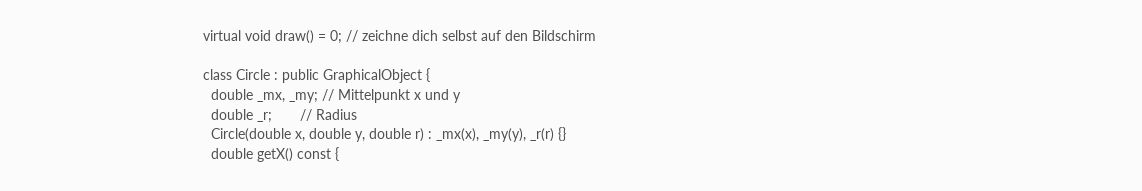virtual void draw() = 0; // zeichne dich selbst auf den Bildschirm

class Circle : public GraphicalObject {
  double _mx, _my; // Mittelpunkt x und y
  double _r;       // Radius
  Circle(double x, double y, double r) : _mx(x), _my(y), _r(r) {}
  double getX() const {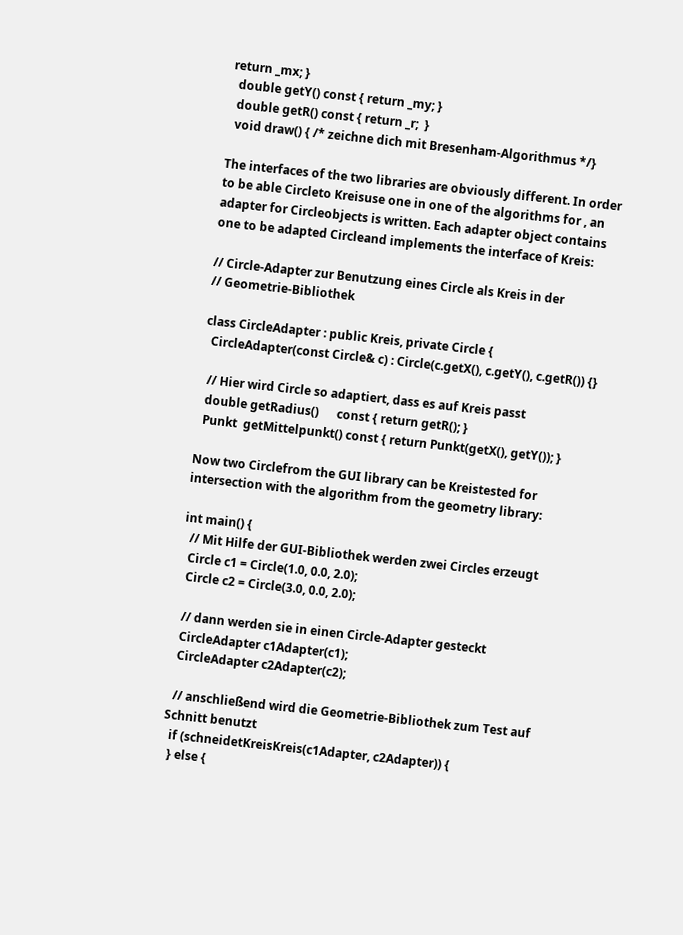return _mx; }
  double getY() const { return _my; }
  double getR() const { return _r;  }
  void draw() { /* zeichne dich mit Bresenham-Algorithmus */}

The interfaces of the two libraries are obviously different. In order to be able Circleto Kreisuse one in one of the algorithms for , an adapter for Circleobjects is written. Each adapter object contains one to be adapted Circleand implements the interface of Kreis:

// Circle-Adapter zur Benutzung eines Circle als Kreis in der
// Geometrie-Bibliothek

class CircleAdapter : public Kreis, private Circle {
  CircleAdapter(const Circle& c) : Circle(c.getX(), c.getY(), c.getR()) {}

  // Hier wird Circle so adaptiert, dass es auf Kreis passt
  double getRadius()      const { return getR(); }
  Punkt  getMittelpunkt() const { return Punkt(getX(), getY()); }

Now two Circlefrom the GUI library can be Kreistested for intersection with the algorithm from the geometry library:

int main() {
  // Mit Hilfe der GUI-Bibliothek werden zwei Circles erzeugt
  Circle c1 = Circle(1.0, 0.0, 2.0);
  Circle c2 = Circle(3.0, 0.0, 2.0);

  // dann werden sie in einen Circle-Adapter gesteckt
  CircleAdapter c1Adapter(c1);
  CircleAdapter c2Adapter(c2);

  // anschließend wird die Geometrie-Bibliothek zum Test auf Schnitt benutzt
  if (schneidetKreisKreis(c1Adapter, c2Adapter)) {
  } else {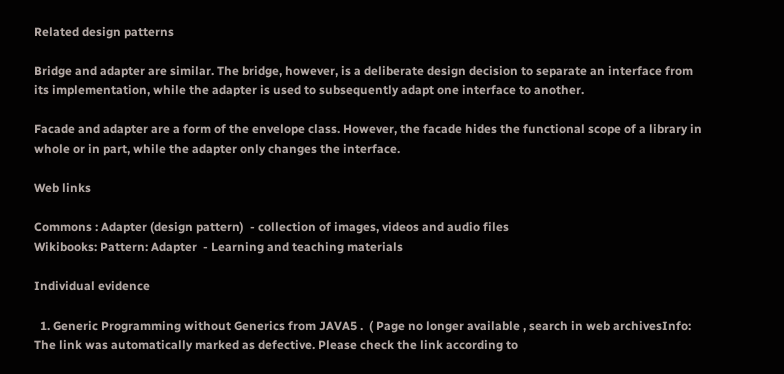Related design patterns

Bridge and adapter are similar. The bridge, however, is a deliberate design decision to separate an interface from its implementation, while the adapter is used to subsequently adapt one interface to another.

Facade and adapter are a form of the envelope class. However, the facade hides the functional scope of a library in whole or in part, while the adapter only changes the interface.

Web links

Commons : Adapter (design pattern)  - collection of images, videos and audio files
Wikibooks: Pattern: Adapter  - Learning and teaching materials

Individual evidence

  1. Generic Programming without Generics from JAVA5 .  ( Page no longer available , search in web archivesInfo: The link was automatically marked as defective. Please check the link according to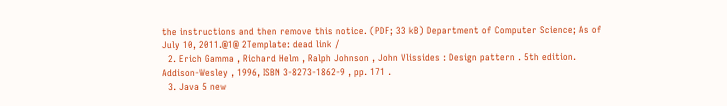the instructions and then remove this notice. (PDF; 33 kB) Department of Computer Science; As of July 10, 2011.@1@ 2Template: dead link /
  2. Erich Gamma , Richard Helm , Ralph Johnson , John Vlissides : Design pattern . 5th edition. Addison-Wesley , 1996, ISBN 3-8273-1862-9 , pp. 171 .
  3. Java 5 new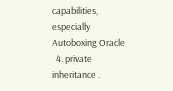capabilities, especially Autoboxing Oracle
  4. private inheritance .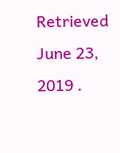Retrieved June 23, 2019 .